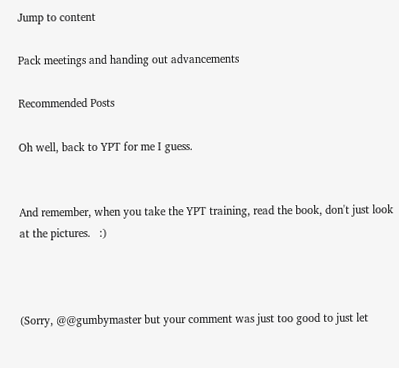Jump to content

Pack meetings and handing out advancements

Recommended Posts

Oh well, back to YPT for me I guess.


And remember, when you take the YPT training, read the book, don't just look at the pictures.   :)



(Sorry, @@gumbymaster but your comment was just too good to just let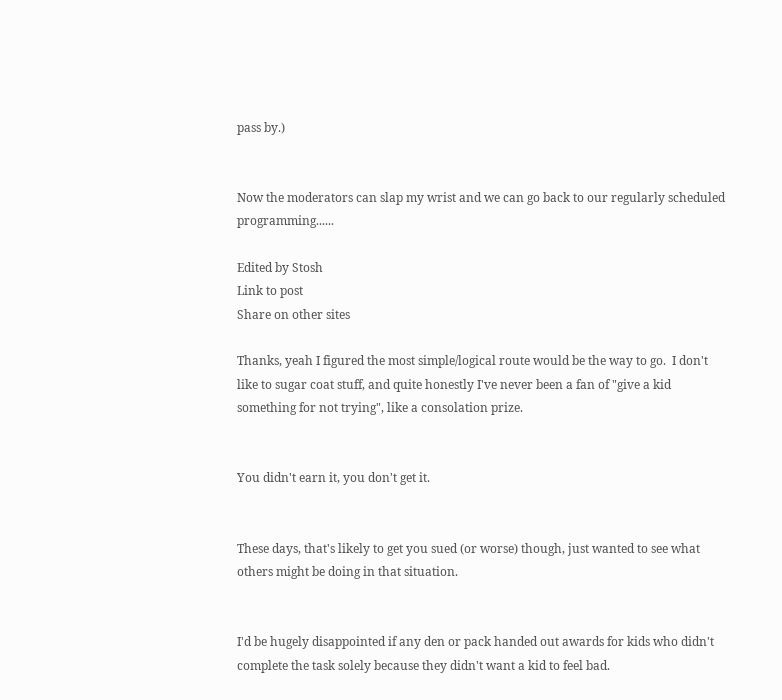pass by.)


Now the moderators can slap my wrist and we can go back to our regularly scheduled programming......

Edited by Stosh
Link to post
Share on other sites

Thanks, yeah I figured the most simple/logical route would be the way to go.  I don't like to sugar coat stuff, and quite honestly I've never been a fan of "give a kid something for not trying", like a consolation prize.


You didn't earn it, you don't get it.


These days, that's likely to get you sued (or worse) though, just wanted to see what others might be doing in that situation.


I'd be hugely disappointed if any den or pack handed out awards for kids who didn't complete the task solely because they didn't want a kid to feel bad.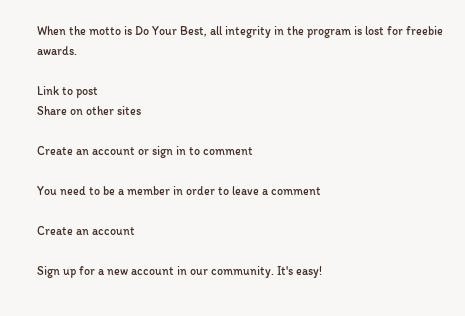When the motto is Do Your Best, all integrity in the program is lost for freebie awards.

Link to post
Share on other sites

Create an account or sign in to comment

You need to be a member in order to leave a comment

Create an account

Sign up for a new account in our community. It's easy!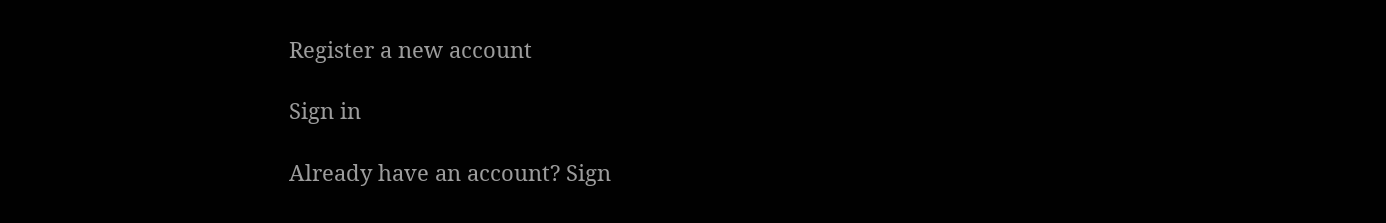Register a new account

Sign in

Already have an account? Sign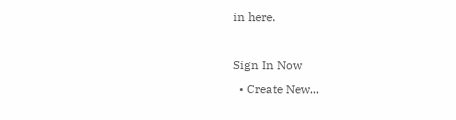in here.

Sign In Now
  • Create New...